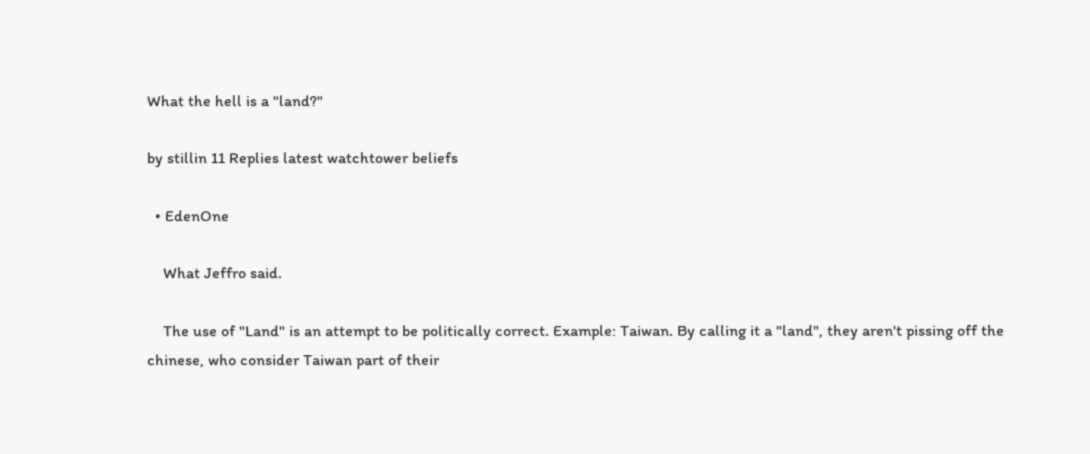What the hell is a "land?"

by stillin 11 Replies latest watchtower beliefs

  • EdenOne

    What Jeffro said.

    The use of "Land" is an attempt to be politically correct. Example: Taiwan. By calling it a "land", they aren't pissing off the chinese, who consider Taiwan part of their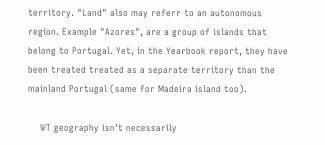territory. "Land" also may referr to an autonomous region. Example "Azores", are a group of islands that belong to Portugal. Yet, in the Yearbook report, they have been treated treated as a separate territory than the mainland Portugal (same for Madeira island too).

    WT geography isn't necessarily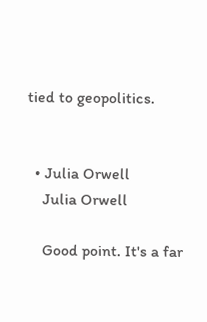tied to geopolitics.


  • Julia Orwell
    Julia Orwell

    Good point. It's a far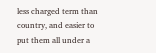less charged term than country, and easier to put them all under a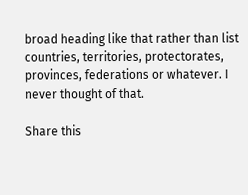broad heading like that rather than list countries, territories, protectorates, provinces, federations or whatever. I never thought of that.

Share this